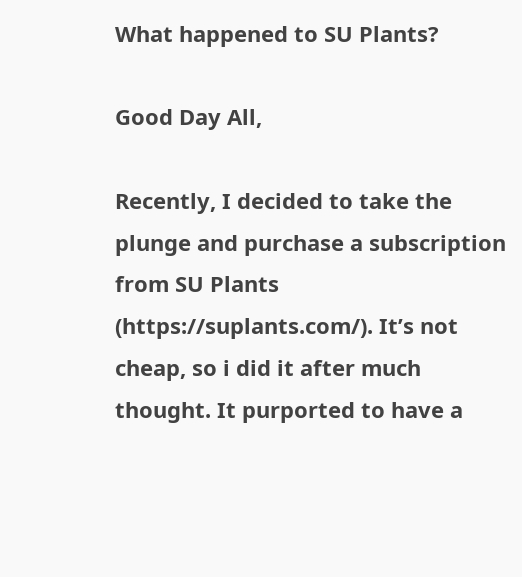What happened to SU Plants?

Good Day All,

Recently, I decided to take the plunge and purchase a subscription from SU Plants (https://suplants.com/). It’s not cheap, so i did it after much thought. It purported to have a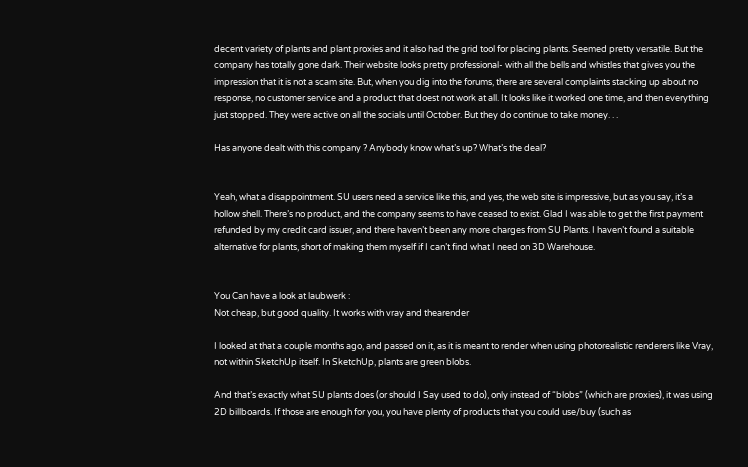decent variety of plants and plant proxies and it also had the grid tool for placing plants. Seemed pretty versatile. But the company has totally gone dark. Their website looks pretty professional- with all the bells and whistles that gives you the impression that it is not a scam site. But, when you dig into the forums, there are several complaints stacking up about no response, no customer service and a product that doest not work at all. It looks like it worked one time, and then everything just stopped. They were active on all the socials until October. But they do continue to take money. . .

Has anyone dealt with this company ? Anybody know what’s up? What’s the deal?


Yeah, what a disappointment. SU users need a service like this, and yes, the web site is impressive, but as you say, it’s a hollow shell. There’s no product, and the company seems to have ceased to exist. Glad I was able to get the first payment refunded by my credit card issuer, and there haven’t been any more charges from SU Plants. I haven’t found a suitable alternative for plants, short of making them myself if I can’t find what I need on 3D Warehouse.


You Can have a look at laubwerk :
Not cheap, but good quality. It works with vray and thearender

I looked at that a couple months ago, and passed on it, as it is meant to render when using photorealistic renderers like Vray, not within SketchUp itself. In SketchUp, plants are green blobs.

And that’s exactly what SU plants does (or should I Say used to do), only instead of “blobs” (which are proxies), it was using 2D billboards. If those are enough for you, you have plenty of products that you could use/buy (such as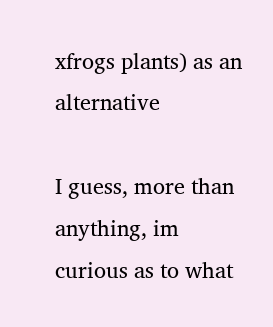xfrogs plants) as an alternative

I guess, more than anything, im curious as to what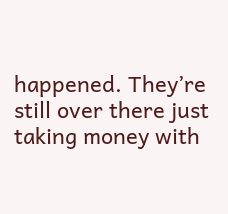happened. They’re still over there just taking money with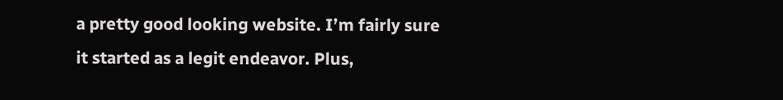a pretty good looking website. I’m fairly sure it started as a legit endeavor. Plus,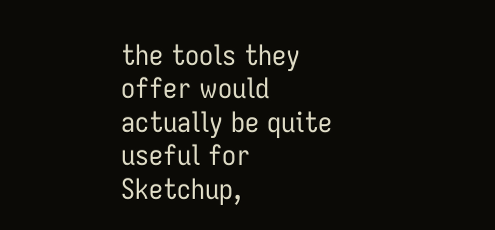the tools they offer would actually be quite useful for Sketchup,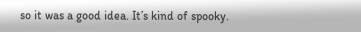so it was a good idea. It’s kind of spooky.